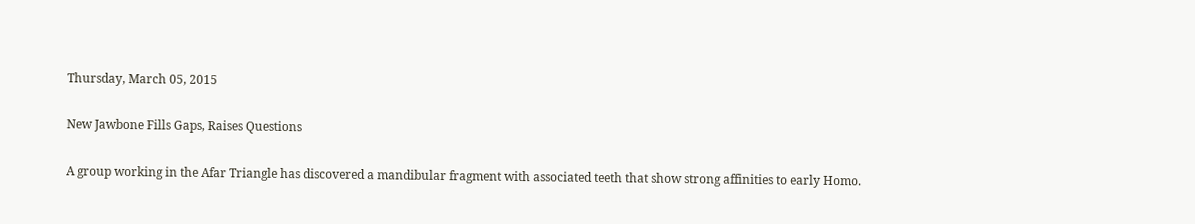Thursday, March 05, 2015

New Jawbone Fills Gaps, Raises Questions

A group working in the Afar Triangle has discovered a mandibular fragment with associated teeth that show strong affinities to early Homo.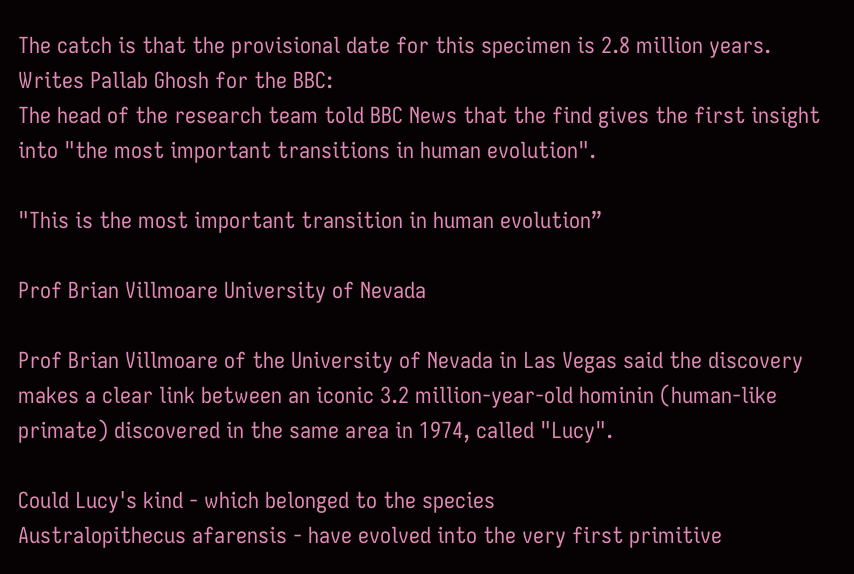The catch is that the provisional date for this specimen is 2.8 million years. Writes Pallab Ghosh for the BBC:
The head of the research team told BBC News that the find gives the first insight into "the most important transitions in human evolution".

"This is the most important transition in human evolution”

Prof Brian Villmoare University of Nevada

Prof Brian Villmoare of the University of Nevada in Las Vegas said the discovery makes a clear link between an iconic 3.2 million-year-old hominin (human-like primate) discovered in the same area in 1974, called "Lucy".

Could Lucy's kind - which belonged to the species
Australopithecus afarensis - have evolved into the very first primitive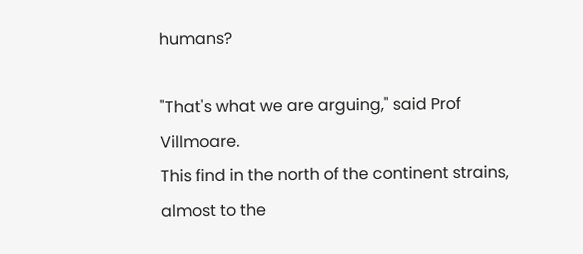humans?

"That's what we are arguing," said Prof Villmoare.
This find in the north of the continent strains, almost to the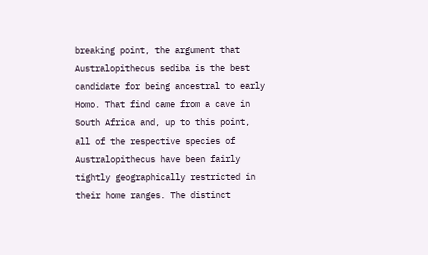breaking point, the argument that Australopithecus sediba is the best candidate for being ancestral to early Homo. That find came from a cave in South Africa and, up to this point, all of the respective species of Australopithecus have been fairly tightly geographically restricted in their home ranges. The distinct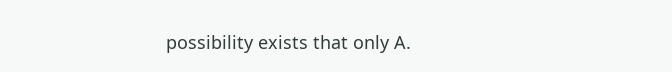possibility exists that only A.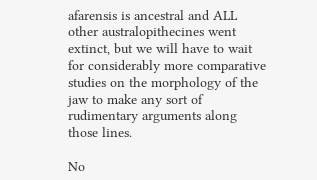afarensis is ancestral and ALL other australopithecines went extinct, but we will have to wait for considerably more comparative studies on the morphology of the jaw to make any sort of rudimentary arguments along those lines.

No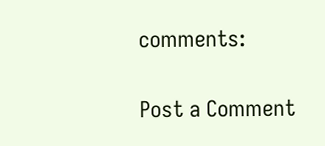comments:

Post a Comment